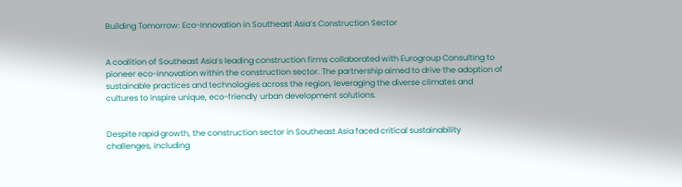Building Tomorrow: Eco-Innovation in Southeast Asia’s Construction Sector


A coalition of Southeast Asia’s leading construction firms collaborated with Eurogroup Consulting to pioneer eco-innovation within the construction sector. The partnership aimed to drive the adoption of sustainable practices and technologies across the region, leveraging the diverse climates and cultures to inspire unique, eco-friendly urban development solutions.


Despite rapid growth, the construction sector in Southeast Asia faced critical sustainability challenges, including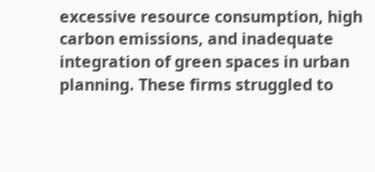excessive resource consumption, high carbon emissions, and inadequate integration of green spaces in urban planning. These firms struggled to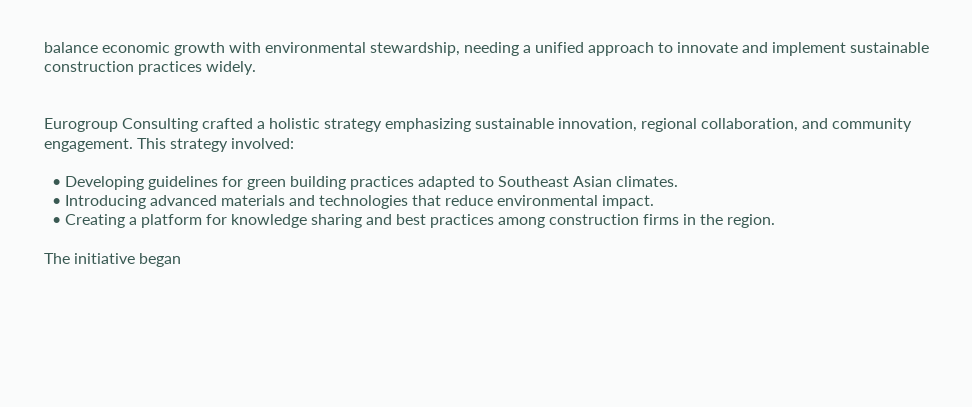balance economic growth with environmental stewardship, needing a unified approach to innovate and implement sustainable construction practices widely.


Eurogroup Consulting crafted a holistic strategy emphasizing sustainable innovation, regional collaboration, and community engagement. This strategy involved:

  • Developing guidelines for green building practices adapted to Southeast Asian climates.
  • Introducing advanced materials and technologies that reduce environmental impact.
  • Creating a platform for knowledge sharing and best practices among construction firms in the region.

The initiative began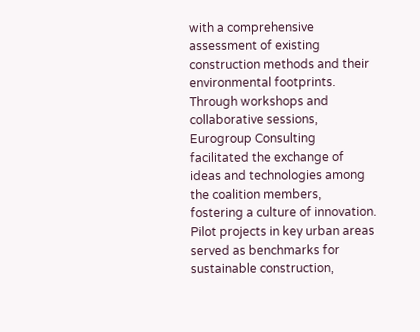with a comprehensive assessment of existing construction methods and their environmental footprints. Through workshops and collaborative sessions, Eurogroup Consulting facilitated the exchange of ideas and technologies among the coalition members, fostering a culture of innovation. Pilot projects in key urban areas served as benchmarks for sustainable construction,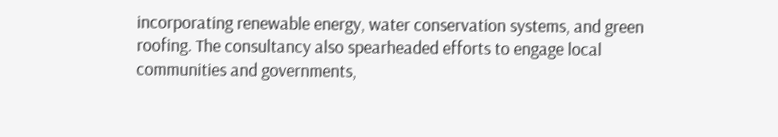incorporating renewable energy, water conservation systems, and green roofing. The consultancy also spearheaded efforts to engage local communities and governments,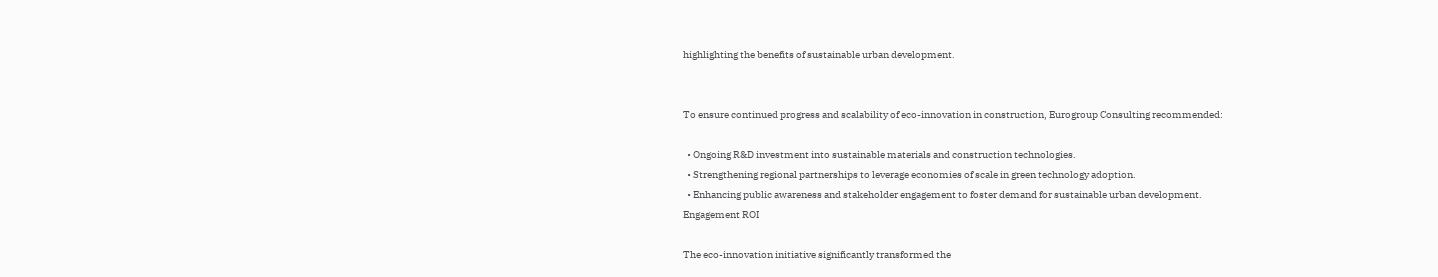highlighting the benefits of sustainable urban development.


To ensure continued progress and scalability of eco-innovation in construction, Eurogroup Consulting recommended:

  • Ongoing R&D investment into sustainable materials and construction technologies.
  • Strengthening regional partnerships to leverage economies of scale in green technology adoption.
  • Enhancing public awareness and stakeholder engagement to foster demand for sustainable urban development.
Engagement ROI

The eco-innovation initiative significantly transformed the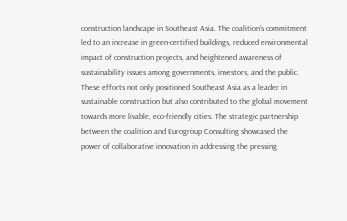construction landscape in Southeast Asia. The coalition’s commitment led to an increase in green-certified buildings, reduced environmental impact of construction projects, and heightened awareness of sustainability issues among governments, investors, and the public. These efforts not only positioned Southeast Asia as a leader in sustainable construction but also contributed to the global movement towards more livable, eco-friendly cities. The strategic partnership between the coalition and Eurogroup Consulting showcased the power of collaborative innovation in addressing the pressing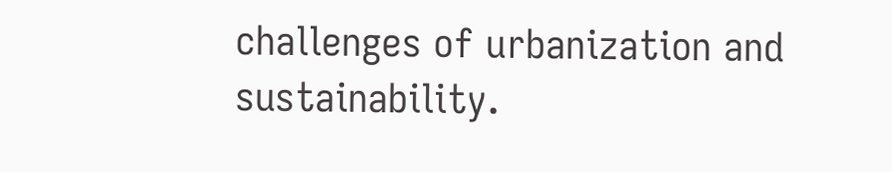challenges of urbanization and sustainability.